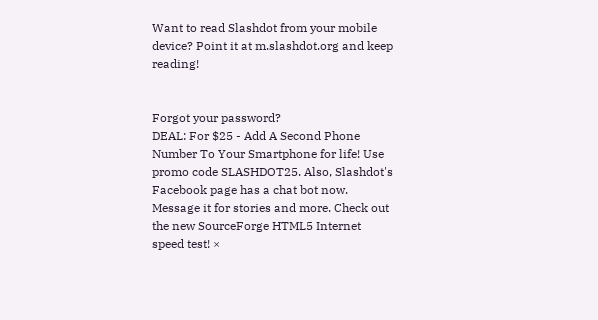Want to read Slashdot from your mobile device? Point it at m.slashdot.org and keep reading!


Forgot your password?
DEAL: For $25 - Add A Second Phone Number To Your Smartphone for life! Use promo code SLASHDOT25. Also, Slashdot's Facebook page has a chat bot now. Message it for stories and more. Check out the new SourceForge HTML5 Internet speed test! ×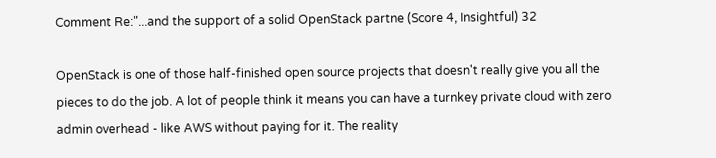Comment Re:"...and the support of a solid OpenStack partne (Score 4, Insightful) 32

OpenStack is one of those half-finished open source projects that doesn't really give you all the pieces to do the job. A lot of people think it means you can have a turnkey private cloud with zero admin overhead - like AWS without paying for it. The reality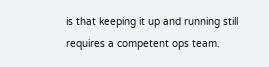is that keeping it up and running still requires a competent ops team.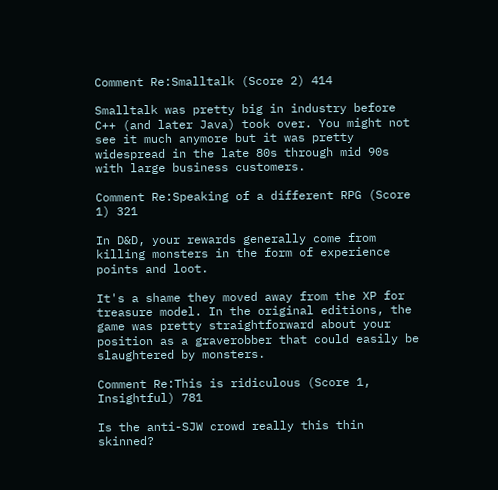Comment Re:Smalltalk (Score 2) 414

Smalltalk was pretty big in industry before C++ (and later Java) took over. You might not see it much anymore but it was pretty widespread in the late 80s through mid 90s with large business customers.

Comment Re:Speaking of a different RPG (Score 1) 321

In D&D, your rewards generally come from killing monsters in the form of experience points and loot.

It's a shame they moved away from the XP for treasure model. In the original editions, the game was pretty straightforward about your position as a graverobber that could easily be slaughtered by monsters.

Comment Re:This is ridiculous (Score 1, Insightful) 781

Is the anti-SJW crowd really this thin skinned?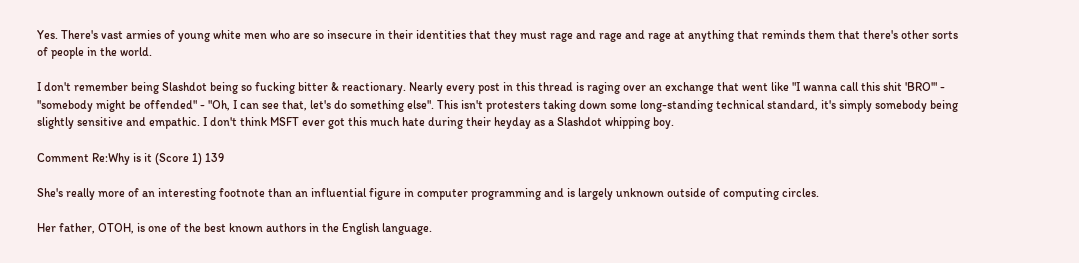Yes. There's vast armies of young white men who are so insecure in their identities that they must rage and rage and rage at anything that reminds them that there's other sorts of people in the world.

I don't remember being Slashdot being so fucking bitter & reactionary. Nearly every post in this thread is raging over an exchange that went like "I wanna call this shit 'BRO'" - "somebody might be offended" - "Oh, I can see that, let's do something else". This isn't protesters taking down some long-standing technical standard, it's simply somebody being slightly sensitive and empathic. I don't think MSFT ever got this much hate during their heyday as a Slashdot whipping boy.

Comment Re:Why is it (Score 1) 139

She's really more of an interesting footnote than an influential figure in computer programming and is largely unknown outside of computing circles.

Her father, OTOH, is one of the best known authors in the English language.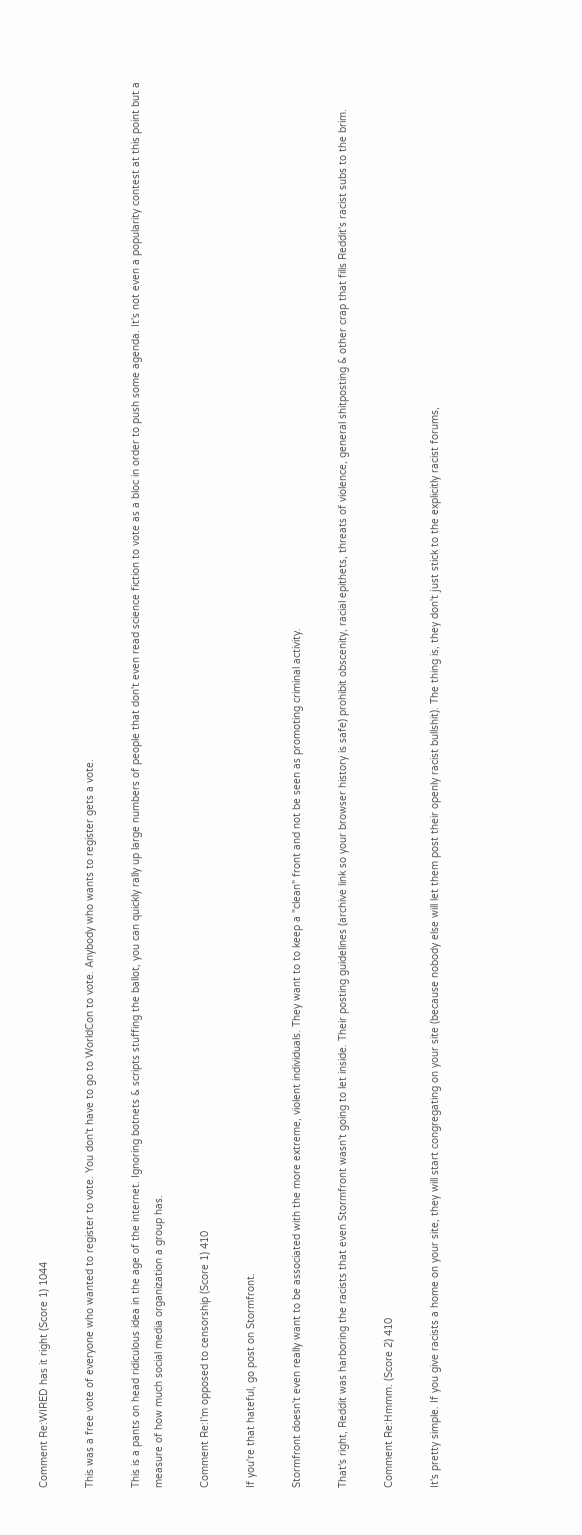Comment Re:WIRED has it right (Score 1) 1044

This was a free vote of everyone who wanted to register to vote. You don't have to go to WorldCon to vote. Anybody who wants to register gets a vote.

This is a pants on head ridiculous idea in the age of the internet. Ignoring botnets & scripts stuffing the ballot, you can quickly rally up large numbers of people that don't even read science fiction to vote as a bloc in order to push some agenda. It's not even a popularity contest at this point but a measure of how much social media organization a group has.

Comment Re:I'm opposed to censorship (Score 1) 410

If you're that hateful, go post on Stormfront.

Stormfront doesn't even really want to be associated with the more extreme, violent individuals. They want to to keep a "clean" front and not be seen as promoting criminal activity.

That's right, Reddit was harboring the racists that even Stormfront wasn't going to let inside. Their posting guidelines (archive link so your browser history is safe) prohibit obscenity, racial epithets, threats of violence, general shitposting & other crap that fills Reddit's racist subs to the brim.

Comment Re:Hmmm. (Score 2) 410

It's pretty simple. If you give racists a home on your site, they will start congregating on your site (because nobody else will let them post their openly racist bullshit). The thing is, they don't just stick to the explicitly racist forums,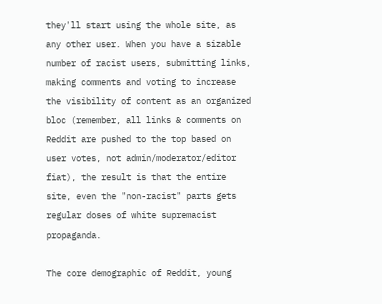they'll start using the whole site, as any other user. When you have a sizable number of racist users, submitting links, making comments and voting to increase the visibility of content as an organized bloc (remember, all links & comments on Reddit are pushed to the top based on user votes, not admin/moderator/editor fiat), the result is that the entire site, even the "non-racist" parts gets regular doses of white supremacist propaganda.

The core demographic of Reddit, young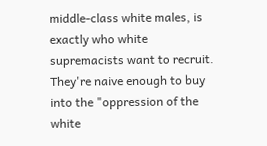middle-class white males, is exactly who white supremacists want to recruit. They're naive enough to buy into the "oppression of the white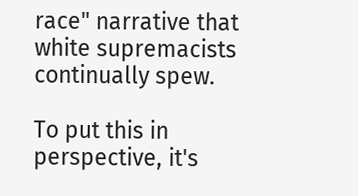race" narrative that white supremacists continually spew.

To put this in perspective, it's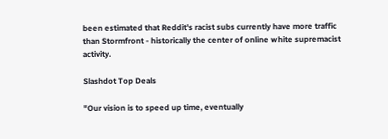been estimated that Reddit's racist subs currently have more traffic than Stormfront - historically the center of online white supremacist activity.

Slashdot Top Deals

"Our vision is to speed up time, eventually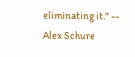eliminating it." -- Alex Schure